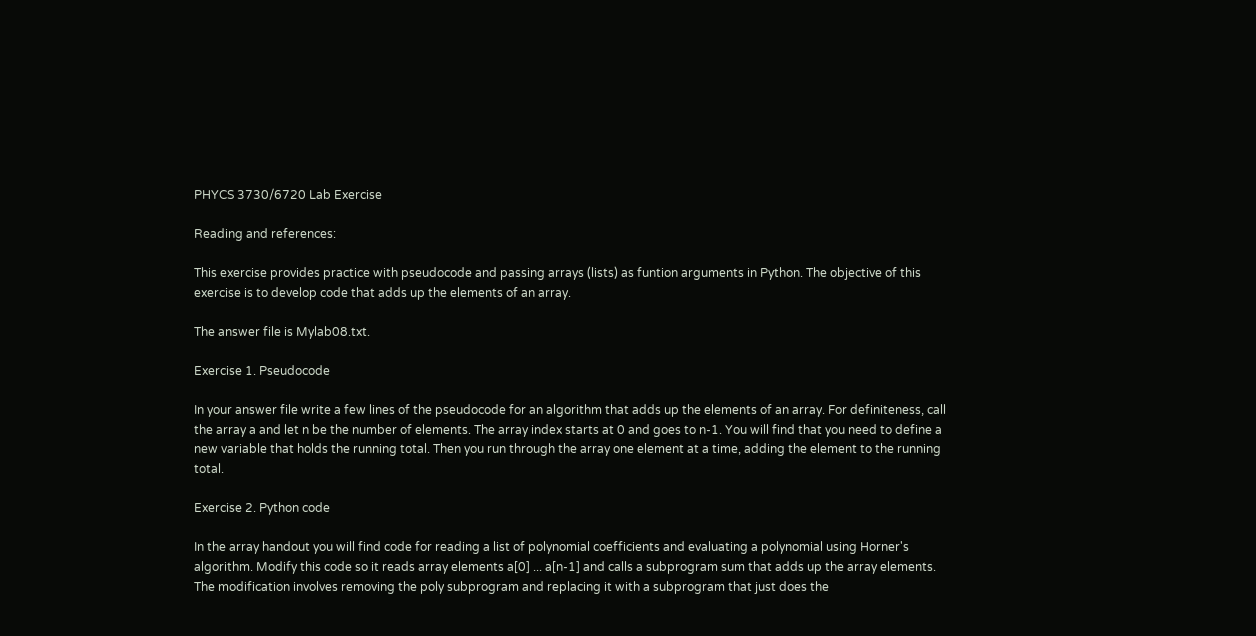PHYCS 3730/6720 Lab Exercise

Reading and references:

This exercise provides practice with pseudocode and passing arrays (lists) as funtion arguments in Python. The objective of this exercise is to develop code that adds up the elements of an array.

The answer file is Mylab08.txt.

Exercise 1. Pseudocode

In your answer file write a few lines of the pseudocode for an algorithm that adds up the elements of an array. For definiteness, call the array a and let n be the number of elements. The array index starts at 0 and goes to n-1. You will find that you need to define a new variable that holds the running total. Then you run through the array one element at a time, adding the element to the running total.

Exercise 2. Python code

In the array handout you will find code for reading a list of polynomial coefficients and evaluating a polynomial using Horner's algorithm. Modify this code so it reads array elements a[0] ... a[n-1] and calls a subprogram sum that adds up the array elements. The modification involves removing the poly subprogram and replacing it with a subprogram that just does the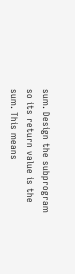sum. Design the subprogram so its return value is the sum. This means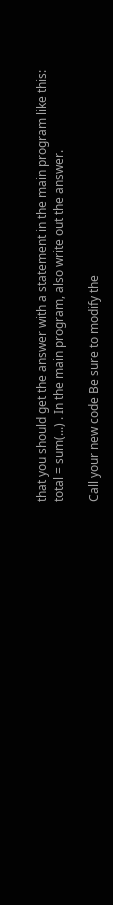that you should get the answer with a statement in the main program like this: total = sum(...) . In the main program, also write out the answer.

Call your new code Be sure to modify the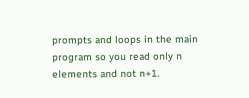prompts and loops in the main program so you read only n elements and not n+1.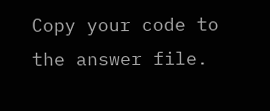Copy your code to the answer file.